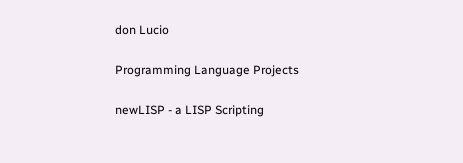don Lucio

Programming Language Projects

newLISP - a LISP Scripting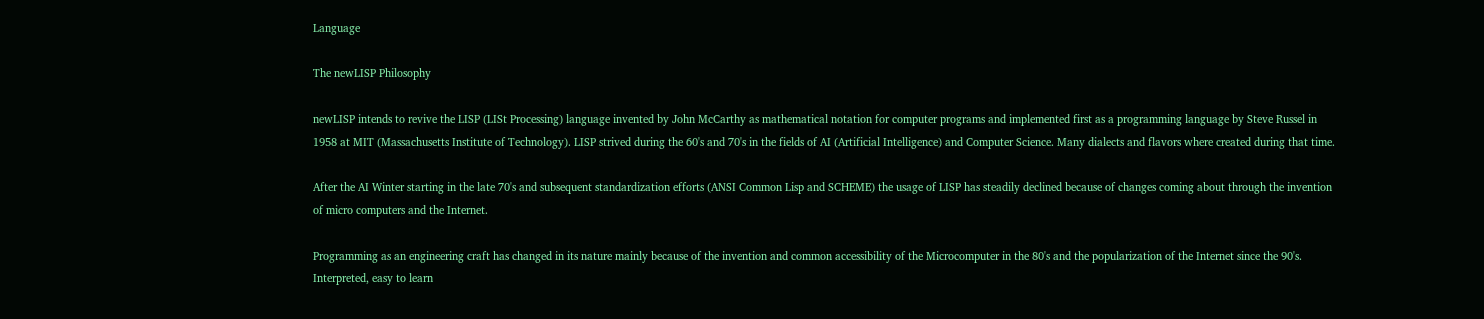Language

The newLISP Philosophy

newLISP intends to revive the LISP (LISt Processing) language invented by John McCarthy as mathematical notation for computer programs and implemented first as a programming language by Steve Russel in 1958 at MIT (Massachusetts Institute of Technology). LISP strived during the 60's and 70's in the fields of AI (Artificial Intelligence) and Computer Science. Many dialects and flavors where created during that time.

After the AI Winter starting in the late 70's and subsequent standardization efforts (ANSI Common Lisp and SCHEME) the usage of LISP has steadily declined because of changes coming about through the invention of micro computers and the Internet.

Programming as an engineering craft has changed in its nature mainly because of the invention and common accessibility of the Microcomputer in the 80's and the popularization of the Internet since the 90's. Interpreted, easy to learn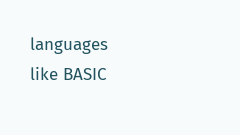languages like BASIC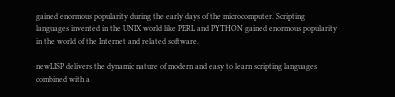gained enormous popularity during the early days of the microcomputer. Scripting languages invented in the UNIX world like PERL and PYTHON gained enormous popularity in the world of the Internet and related software.

newLISP delivers the dynamic nature of modern and easy to learn scripting languages combined with a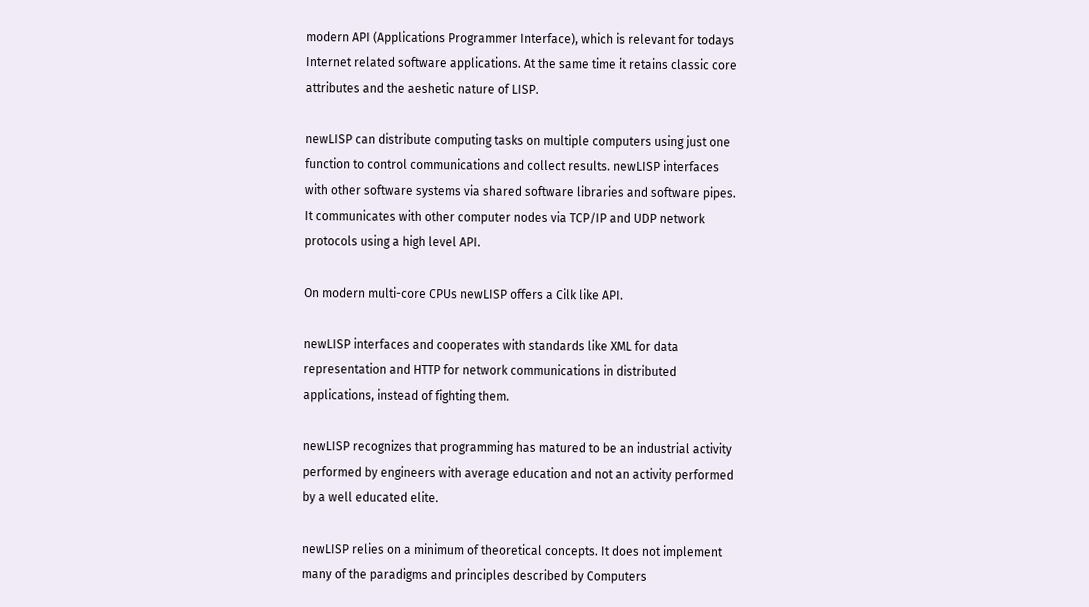modern API (Applications Programmer Interface), which is relevant for todays Internet related software applications. At the same time it retains classic core attributes and the aeshetic nature of LISP.

newLISP can distribute computing tasks on multiple computers using just one function to control communications and collect results. newLISP interfaces with other software systems via shared software libraries and software pipes. It communicates with other computer nodes via TCP/IP and UDP network protocols using a high level API.

On modern multi-core CPUs newLISP offers a Cilk like API.

newLISP interfaces and cooperates with standards like XML for data representation and HTTP for network communications in distributed applications, instead of fighting them.

newLISP recognizes that programming has matured to be an industrial activity performed by engineers with average education and not an activity performed by a well educated elite.

newLISP relies on a minimum of theoretical concepts. It does not implement many of the paradigms and principles described by Computers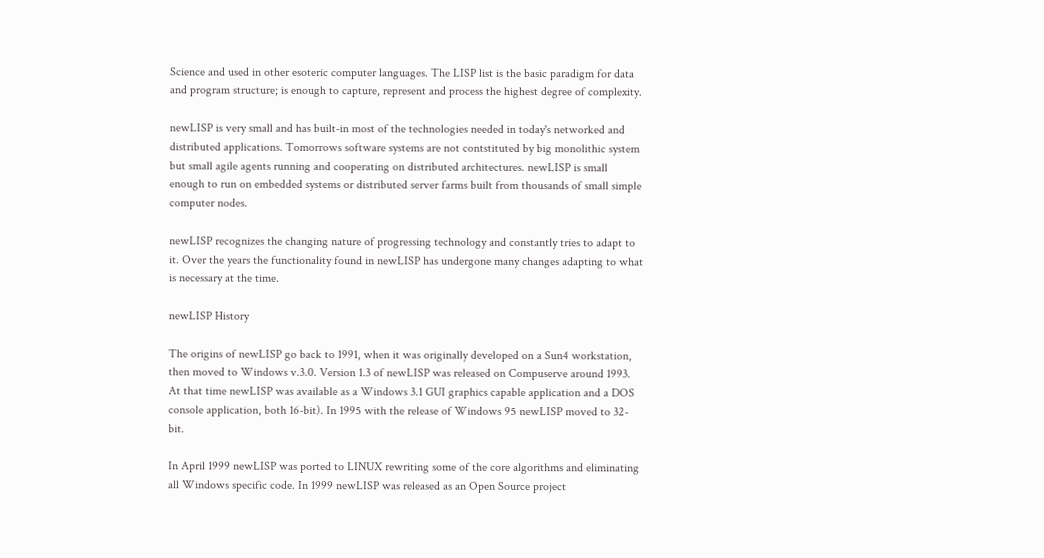Science and used in other esoteric computer languages. The LISP list is the basic paradigm for data and program structure; is enough to capture, represent and process the highest degree of complexity.

newLISP is very small and has built-in most of the technologies needed in today's networked and distributed applications. Tomorrows software systems are not contstituted by big monolithic system but small agile agents running and cooperating on distributed architectures. newLISP is small enough to run on embedded systems or distributed server farms built from thousands of small simple computer nodes.

newLISP recognizes the changing nature of progressing technology and constantly tries to adapt to it. Over the years the functionality found in newLISP has undergone many changes adapting to what is necessary at the time.

newLISP History

The origins of newLISP go back to 1991, when it was originally developed on a Sun4 workstation, then moved to Windows v.3.0. Version 1.3 of newLISP was released on Compuserve around 1993. At that time newLISP was available as a Windows 3.1 GUI graphics capable application and a DOS console application, both 16-bit). In 1995 with the release of Windows 95 newLISP moved to 32-bit.

In April 1999 newLISP was ported to LINUX rewriting some of the core algorithms and eliminating all Windows specific code. In 1999 newLISP was released as an Open Source project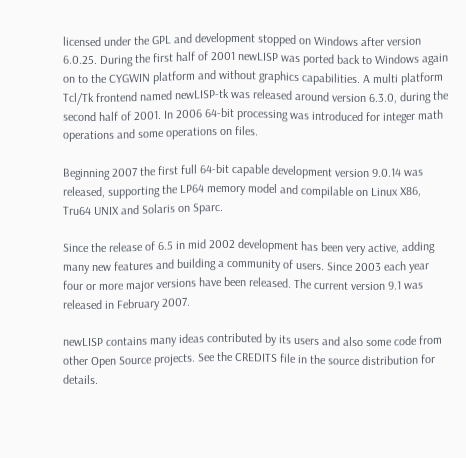licensed under the GPL and development stopped on Windows after version 6.0.25. During the first half of 2001 newLISP was ported back to Windows again on to the CYGWIN platform and without graphics capabilities. A multi platform Tcl/Tk frontend named newLISP-tk was released around version 6.3.0, during the second half of 2001. In 2006 64-bit processing was introduced for integer math operations and some operations on files.

Beginning 2007 the first full 64-bit capable development version 9.0.14 was released, supporting the LP64 memory model and compilable on Linux X86, Tru64 UNIX and Solaris on Sparc.

Since the release of 6.5 in mid 2002 development has been very active, adding many new features and building a community of users. Since 2003 each year four or more major versions have been released. The current version 9.1 was released in February 2007.

newLISP contains many ideas contributed by its users and also some code from other Open Source projects. See the CREDITS file in the source distribution for details.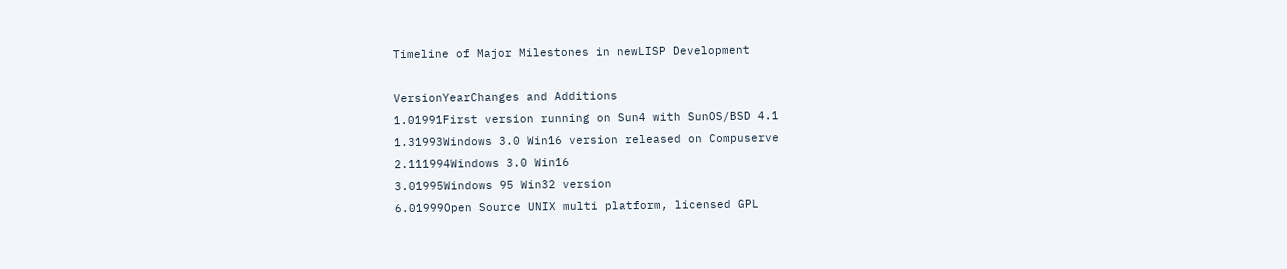Timeline of Major Milestones in newLISP Development

VersionYearChanges and Additions
1.01991First version running on Sun4 with SunOS/BSD 4.1
1.31993Windows 3.0 Win16 version released on Compuserve
2.111994Windows 3.0 Win16
3.01995Windows 95 Win32 version
6.01999Open Source UNIX multi platform, licensed GPL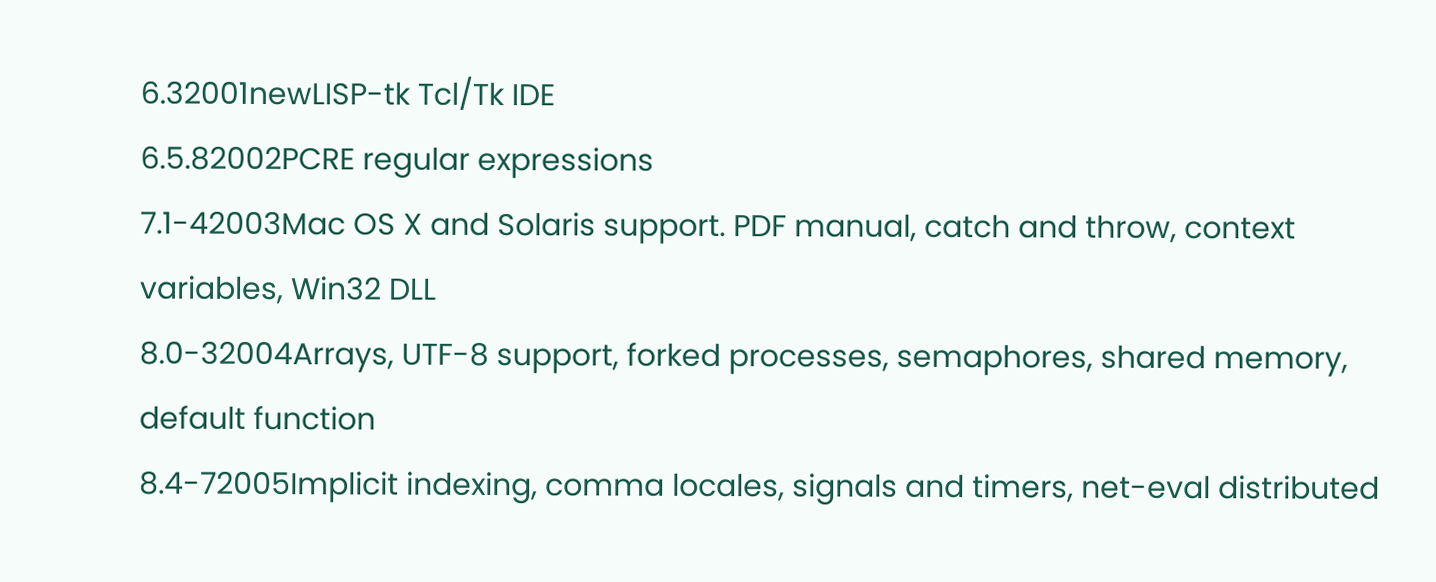6.32001newLISP-tk Tcl/Tk IDE
6.5.82002PCRE regular expressions
7.1-42003Mac OS X and Solaris support. PDF manual, catch and throw, context variables, Win32 DLL
8.0-32004Arrays, UTF-8 support, forked processes, semaphores, shared memory, default function
8.4-72005Implicit indexing, comma locales, signals and timers, net-eval distributed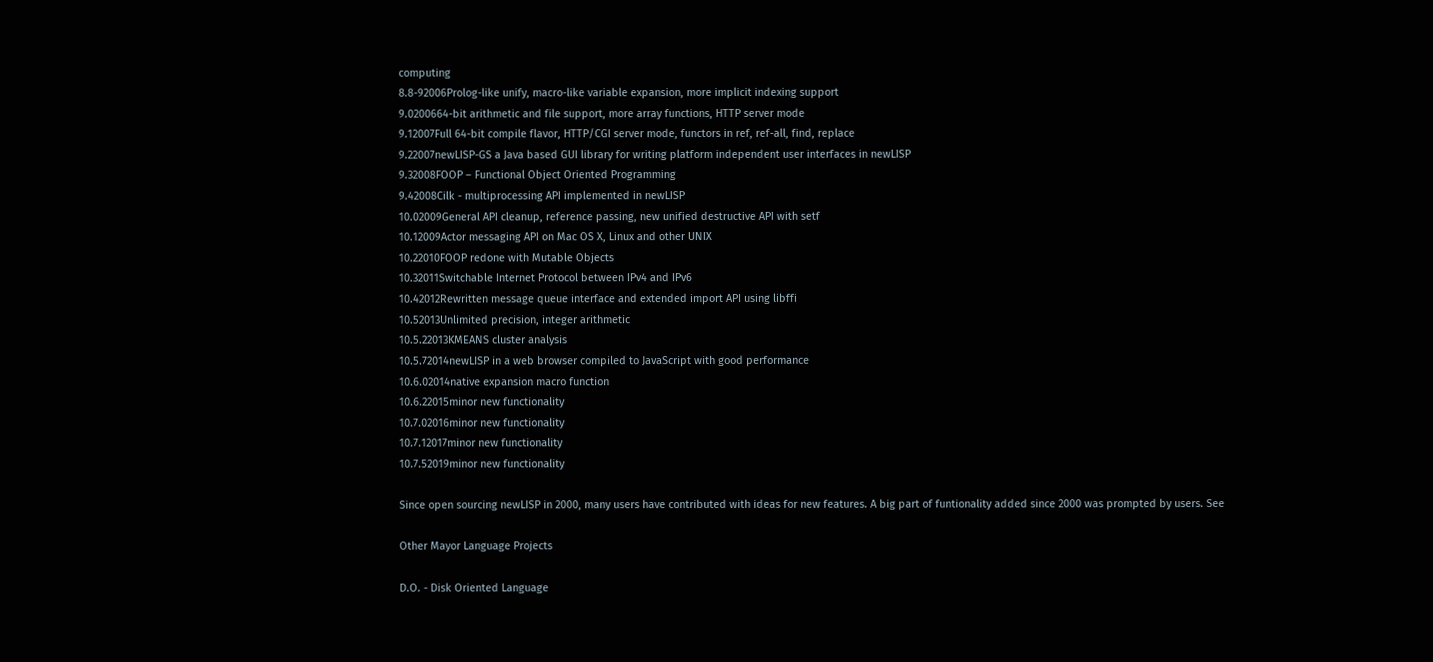computing
8.8-92006Prolog-like unify, macro-like variable expansion, more implicit indexing support
9.0200664-bit arithmetic and file support, more array functions, HTTP server mode
9.12007Full 64-bit compile flavor, HTTP/CGI server mode, functors in ref, ref-all, find, replace
9.22007newLISP-GS a Java based GUI library for writing platform independent user interfaces in newLISP
9.32008FOOP – Functional Object Oriented Programming
9.42008Cilk - multiprocessing API implemented in newLISP
10.02009General API cleanup, reference passing, new unified destructive API with setf
10.12009Actor messaging API on Mac OS X, Linux and other UNIX
10.22010FOOP redone with Mutable Objects
10.32011Switchable Internet Protocol between IPv4 and IPv6
10.42012Rewritten message queue interface and extended import API using libffi
10.52013Unlimited precision, integer arithmetic
10.5.22013KMEANS cluster analysis
10.5.72014newLISP in a web browser compiled to JavaScript with good performance
10.6.02014native expansion macro function
10.6.22015minor new functionality
10.7.02016minor new functionality
10.7.12017minor new functionality
10.7.52019minor new functionality

Since open sourcing newLISP in 2000, many users have contributed with ideas for new features. A big part of funtionality added since 2000 was prompted by users. See

Other Mayor Language Projects

D.O. - Disk Oriented Language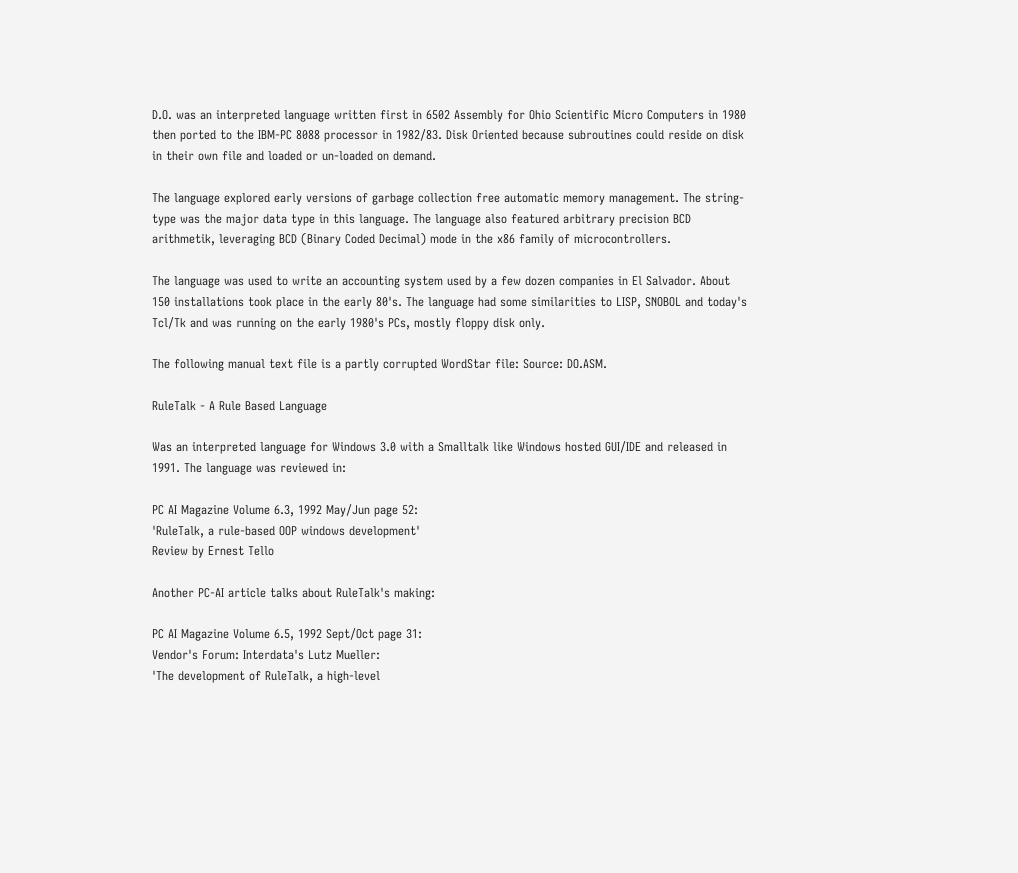D.O. was an interpreted language written first in 6502 Assembly for Ohio Scientific Micro Computers in 1980 then ported to the IBM-PC 8088 processor in 1982/83. Disk Oriented because subroutines could reside on disk in their own file and loaded or un-loaded on demand.

The language explored early versions of garbage collection free automatic memory management. The string-type was the major data type in this language. The language also featured arbitrary precision BCD arithmetik, leveraging BCD (Binary Coded Decimal) mode in the x86 family of microcontrollers.

The language was used to write an accounting system used by a few dozen companies in El Salvador. About 150 installations took place in the early 80's. The language had some similarities to LISP, SNOBOL and today's Tcl/Tk and was running on the early 1980's PCs, mostly floppy disk only.

The following manual text file is a partly corrupted WordStar file: Source: DO.ASM.

RuleTalk - A Rule Based Language

Was an interpreted language for Windows 3.0 with a Smalltalk like Windows hosted GUI/IDE and released in 1991. The language was reviewed in:

PC AI Magazine Volume 6.3, 1992 May/Jun page 52:
'RuleTalk, a rule-based OOP windows development'
Review by Ernest Tello

Another PC-AI article talks about RuleTalk's making:

PC AI Magazine Volume 6.5, 1992 Sept/Oct page 31:
Vendor's Forum: Interdata's Lutz Mueller:
'The development of RuleTalk, a high-level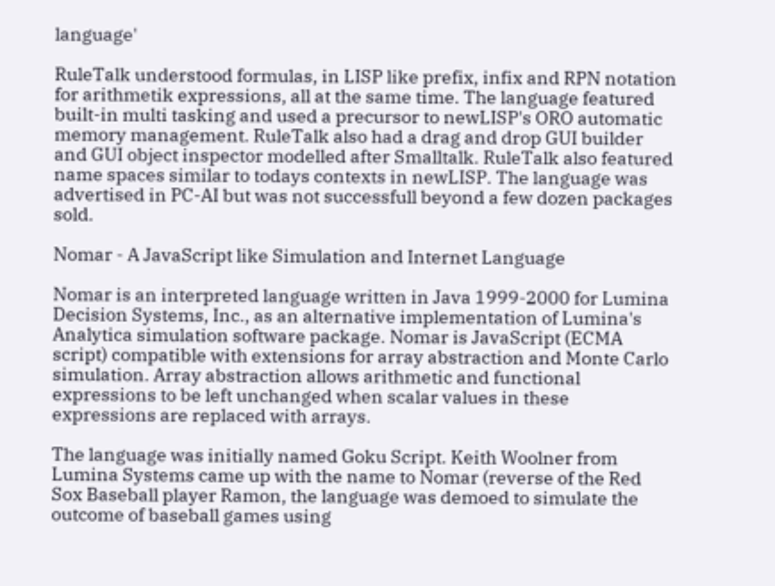language'

RuleTalk understood formulas, in LISP like prefix, infix and RPN notation for arithmetik expressions, all at the same time. The language featured built-in multi tasking and used a precursor to newLISP's ORO automatic memory management. RuleTalk also had a drag and drop GUI builder and GUI object inspector modelled after Smalltalk. RuleTalk also featured name spaces similar to todays contexts in newLISP. The language was advertised in PC-AI but was not successfull beyond a few dozen packages sold.

Nomar - A JavaScript like Simulation and Internet Language

Nomar is an interpreted language written in Java 1999-2000 for Lumina Decision Systems, Inc., as an alternative implementation of Lumina's Analytica simulation software package. Nomar is JavaScript (ECMA script) compatible with extensions for array abstraction and Monte Carlo simulation. Array abstraction allows arithmetic and functional expressions to be left unchanged when scalar values in these expressions are replaced with arrays.

The language was initially named Goku Script. Keith Woolner from Lumina Systems came up with the name to Nomar (reverse of the Red Sox Baseball player Ramon, the language was demoed to simulate the outcome of baseball games using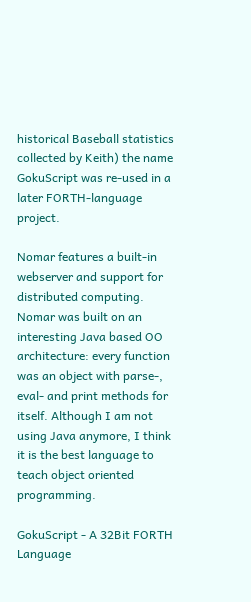historical Baseball statistics collected by Keith) the name GokuScript was re-used in a later FORTH-language project.

Nomar features a built-in webserver and support for distributed computing. Nomar was built on an interesting Java based OO architecture: every function was an object with parse-, eval- and print methods for itself. Although I am not using Java anymore, I think it is the best language to teach object oriented programming.

GokuScript - A 32Bit FORTH Language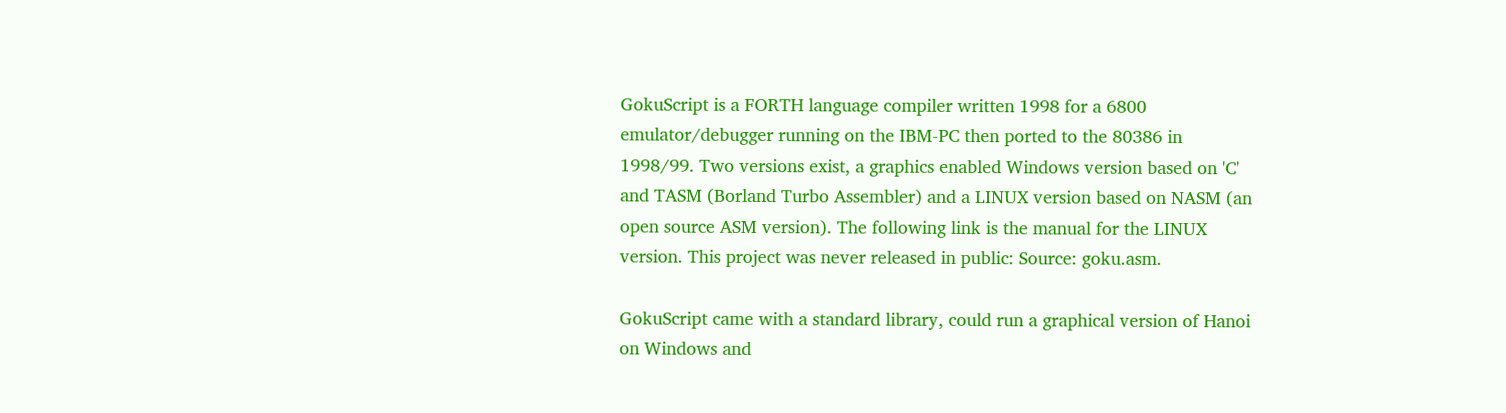GokuScript is a FORTH language compiler written 1998 for a 6800 emulator/debugger running on the IBM-PC then ported to the 80386 in 1998/99. Two versions exist, a graphics enabled Windows version based on 'C' and TASM (Borland Turbo Assembler) and a LINUX version based on NASM (an open source ASM version). The following link is the manual for the LINUX version. This project was never released in public: Source: goku.asm.

GokuScript came with a standard library, could run a graphical version of Hanoi on Windows and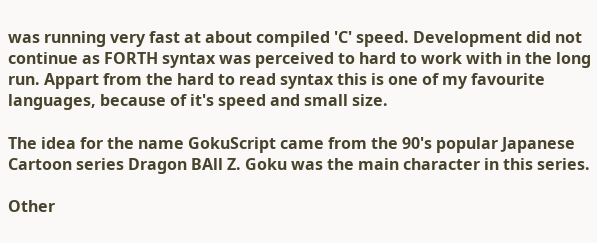was running very fast at about compiled 'C' speed. Development did not continue as FORTH syntax was perceived to hard to work with in the long run. Appart from the hard to read syntax this is one of my favourite languages, because of it's speed and small size.

The idea for the name GokuScript came from the 90's popular Japanese Cartoon series Dragon BAll Z. Goku was the main character in this series.

Other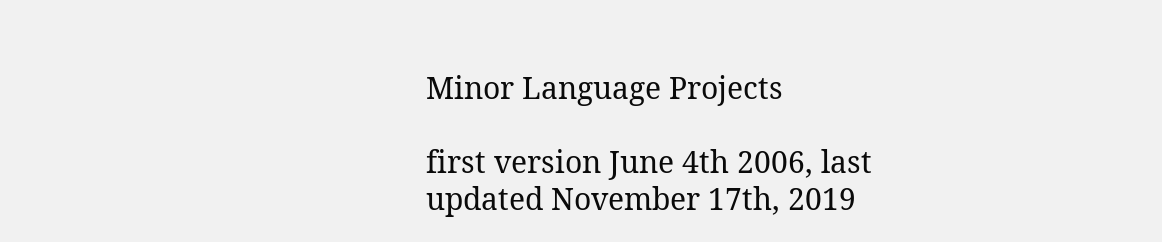Minor Language Projects

first version June 4th 2006, last updated November 17th, 2019